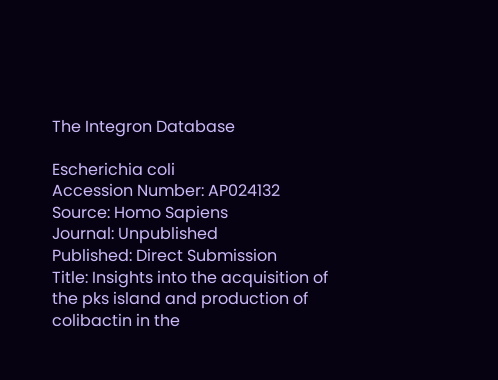The Integron Database

Escherichia coli
Accession Number: AP024132
Source: Homo Sapiens
Journal: Unpublished
Published: Direct Submission
Title: Insights into the acquisition of the pks island and production of colibactin in the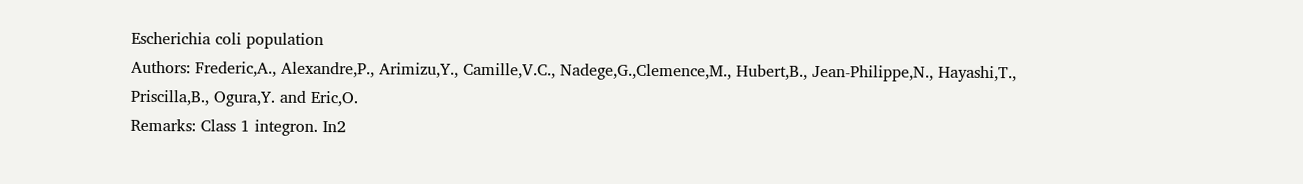Escherichia coli population
Authors: Frederic,A., Alexandre,P., Arimizu,Y., Camille,V.C., Nadege,G.,Clemence,M., Hubert,B., Jean-Philippe,N., Hayashi,T., Priscilla,B., Ogura,Y. and Eric,O.
Remarks: Class 1 integron. In2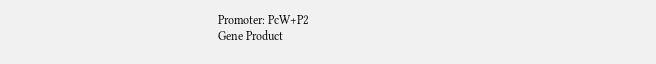Promoter: PcW+P2
Gene Product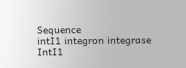Sequence
intI1 integron integrase IntI1